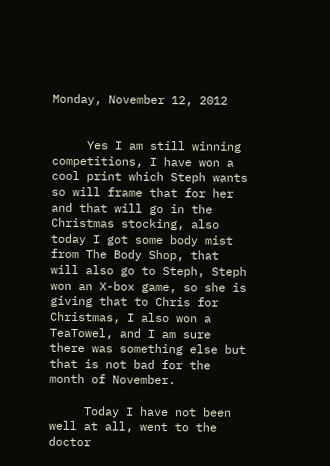Monday, November 12, 2012


     Yes I am still winning competitions, I have won a cool print which Steph wants so will frame that for her and that will go in the Christmas stocking, also today I got some body mist from The Body Shop, that will also go to Steph, Steph won an X-box game, so she is giving that to Chris for Christmas, I also won a TeaTowel, and I am sure there was something else but that is not bad for the month of November.

     Today I have not been well at all, went to the doctor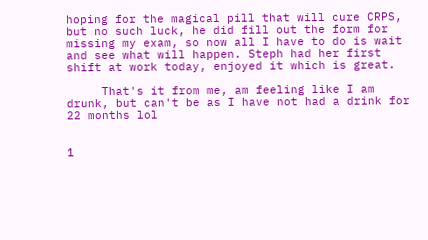hoping for the magical pill that will cure CRPS, but no such luck, he did fill out the form for missing my exam, so now all I have to do is wait and see what will happen. Steph had her first shift at work today, enjoyed it which is great.

     That's it from me, am feeling like I am drunk, but can't be as I have not had a drink for 22 months lol


1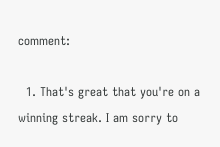comment:

  1. That's great that you're on a winning streak. I am sorry to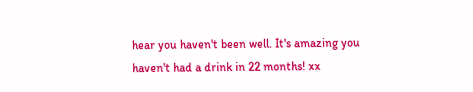hear you haven't been well. It's amazing you haven't had a drink in 22 months! xx